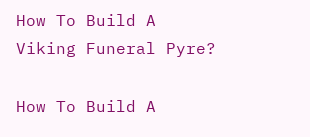How To Build A Viking Funeral Pyre?

How To Build A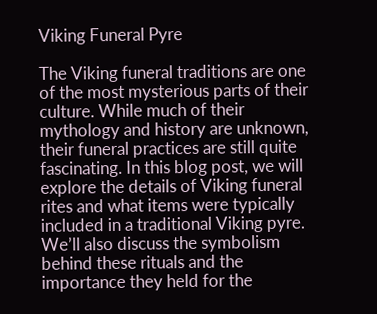Viking Funeral Pyre

The Viking funeral traditions are one of the most mysterious parts of their culture. While much of their mythology and history are unknown, their funeral practices are still quite fascinating. In this blog post, we will explore the details of Viking funeral rites and what items were typically included in a traditional Viking pyre. We’ll also discuss the symbolism behind these rituals and the importance they held for the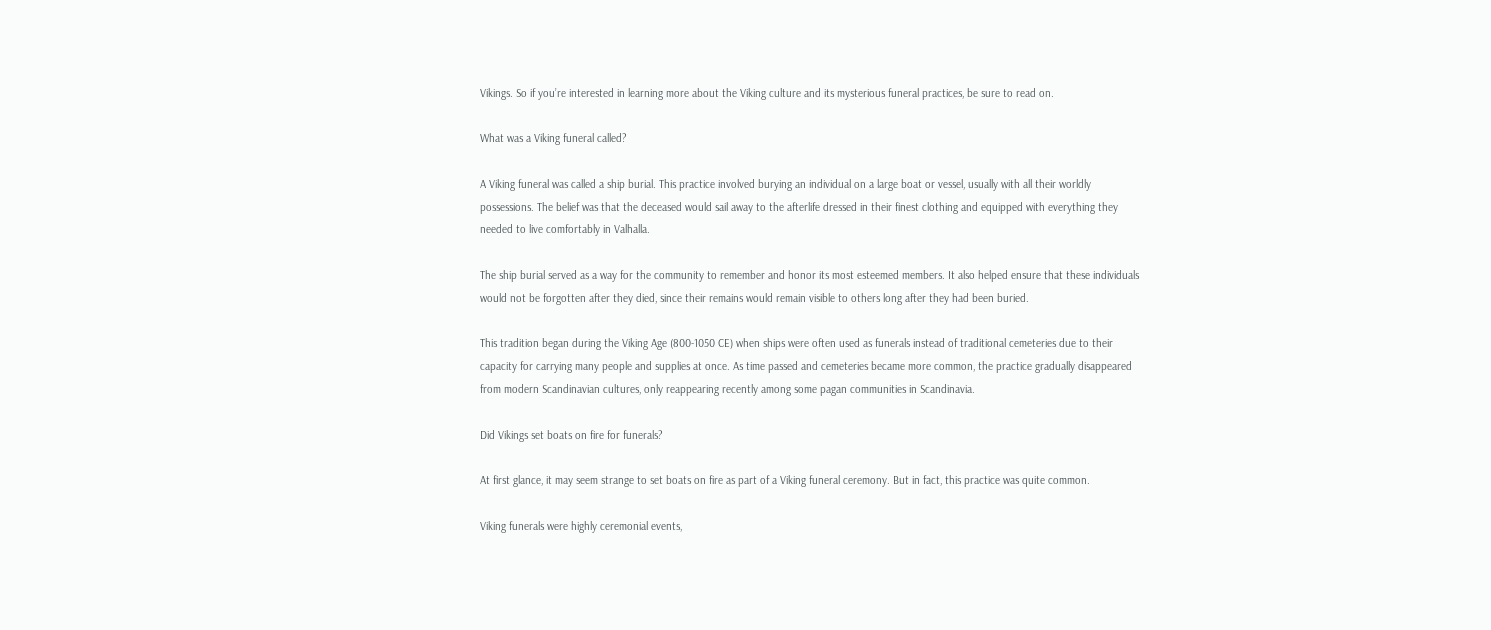Vikings. So if you’re interested in learning more about the Viking culture and its mysterious funeral practices, be sure to read on.

What was a Viking funeral called?

A Viking funeral was called a ship burial. This practice involved burying an individual on a large boat or vessel, usually with all their worldly possessions. The belief was that the deceased would sail away to the afterlife dressed in their finest clothing and equipped with everything they needed to live comfortably in Valhalla.

The ship burial served as a way for the community to remember and honor its most esteemed members. It also helped ensure that these individuals would not be forgotten after they died, since their remains would remain visible to others long after they had been buried.

This tradition began during the Viking Age (800-1050 CE) when ships were often used as funerals instead of traditional cemeteries due to their capacity for carrying many people and supplies at once. As time passed and cemeteries became more common, the practice gradually disappeared from modern Scandinavian cultures, only reappearing recently among some pagan communities in Scandinavia.

Did Vikings set boats on fire for funerals?

At first glance, it may seem strange to set boats on fire as part of a Viking funeral ceremony. But in fact, this practice was quite common.

Viking funerals were highly ceremonial events,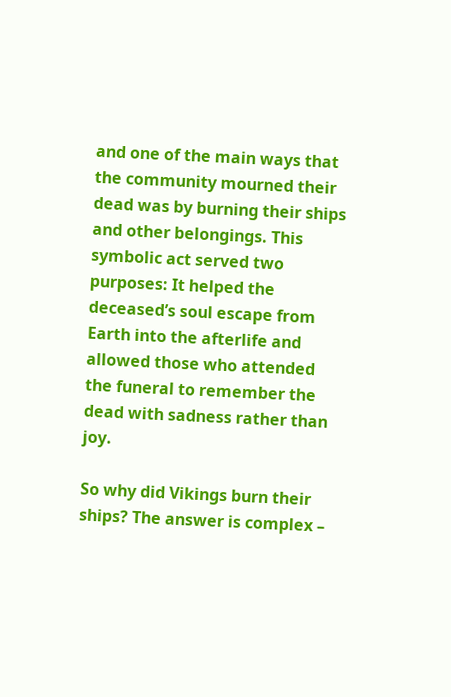and one of the main ways that the community mourned their dead was by burning their ships and other belongings. This symbolic act served two purposes: It helped the deceased’s soul escape from Earth into the afterlife and allowed those who attended the funeral to remember the dead with sadness rather than joy.

So why did Vikings burn their ships? The answer is complex –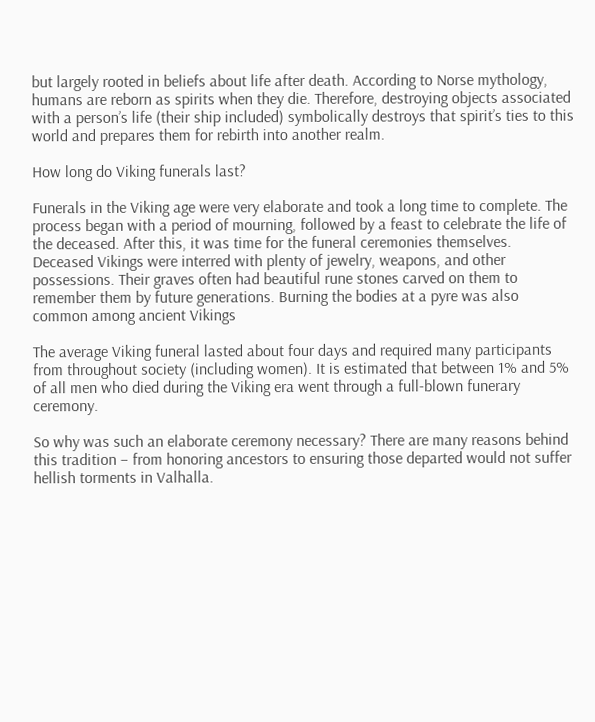but largely rooted in beliefs about life after death. According to Norse mythology, humans are reborn as spirits when they die. Therefore, destroying objects associated with a person’s life (their ship included) symbolically destroys that spirit’s ties to this world and prepares them for rebirth into another realm.

How long do Viking funerals last?

Funerals in the Viking age were very elaborate and took a long time to complete. The process began with a period of mourning, followed by a feast to celebrate the life of the deceased. After this, it was time for the funeral ceremonies themselves. Deceased Vikings were interred with plenty of jewelry, weapons, and other possessions. Their graves often had beautiful rune stones carved on them to remember them by future generations. Burning the bodies at a pyre was also common among ancient Vikings

The average Viking funeral lasted about four days and required many participants from throughout society (including women). It is estimated that between 1% and 5% of all men who died during the Viking era went through a full-blown funerary ceremony.

So why was such an elaborate ceremony necessary? There are many reasons behind this tradition – from honoring ancestors to ensuring those departed would not suffer hellish torments in Valhalla.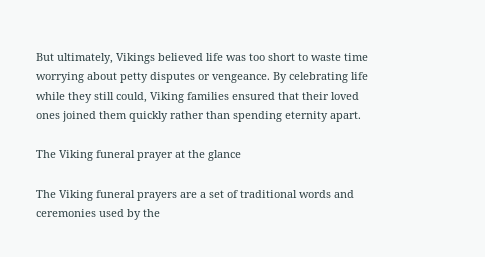But ultimately, Vikings believed life was too short to waste time worrying about petty disputes or vengeance. By celebrating life while they still could, Viking families ensured that their loved ones joined them quickly rather than spending eternity apart.

The Viking funeral prayer at the glance

The Viking funeral prayers are a set of traditional words and ceremonies used by the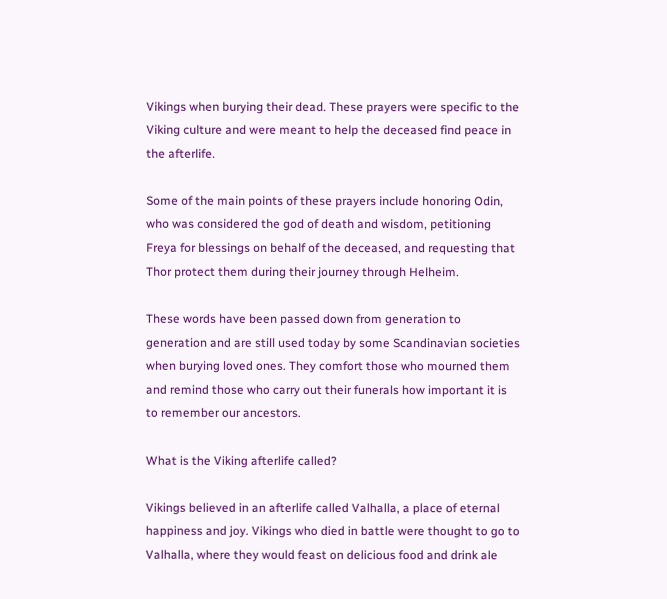Vikings when burying their dead. These prayers were specific to the Viking culture and were meant to help the deceased find peace in the afterlife.

Some of the main points of these prayers include honoring Odin, who was considered the god of death and wisdom, petitioning Freya for blessings on behalf of the deceased, and requesting that Thor protect them during their journey through Helheim.

These words have been passed down from generation to generation and are still used today by some Scandinavian societies when burying loved ones. They comfort those who mourned them and remind those who carry out their funerals how important it is to remember our ancestors.

What is the Viking afterlife called?

Vikings believed in an afterlife called Valhalla, a place of eternal happiness and joy. Vikings who died in battle were thought to go to Valhalla, where they would feast on delicious food and drink ale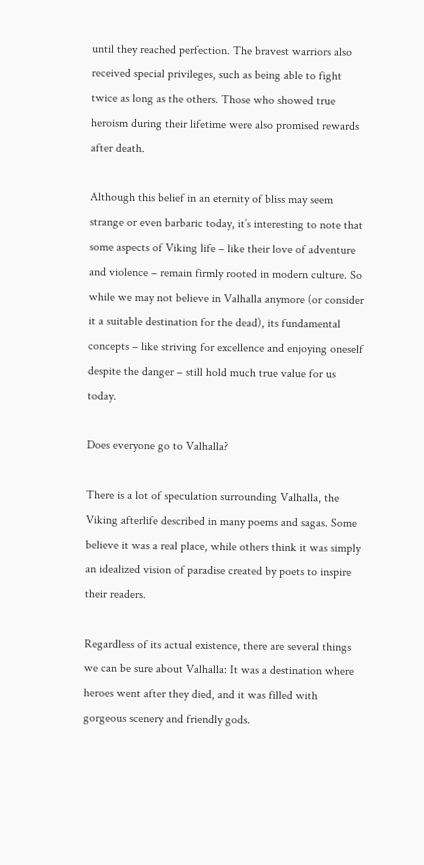until they reached perfection. The bravest warriors also received special privileges, such as being able to fight twice as long as the others. Those who showed true heroism during their lifetime were also promised rewards after death.

Although this belief in an eternity of bliss may seem strange or even barbaric today, it’s interesting to note that some aspects of Viking life – like their love of adventure and violence – remain firmly rooted in modern culture. So while we may not believe in Valhalla anymore (or consider it a suitable destination for the dead), its fundamental concepts – like striving for excellence and enjoying oneself despite the danger – still hold much true value for us today.

Does everyone go to Valhalla?

There is a lot of speculation surrounding Valhalla, the Viking afterlife described in many poems and sagas. Some believe it was a real place, while others think it was simply an idealized vision of paradise created by poets to inspire their readers.

Regardless of its actual existence, there are several things we can be sure about Valhalla: It was a destination where heroes went after they died, and it was filled with gorgeous scenery and friendly gods.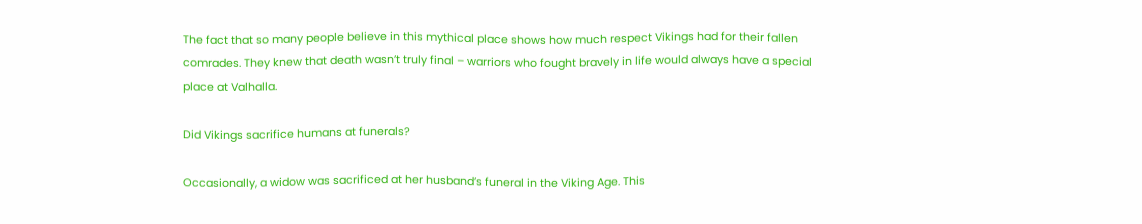The fact that so many people believe in this mythical place shows how much respect Vikings had for their fallen comrades. They knew that death wasn’t truly final – warriors who fought bravely in life would always have a special place at Valhalla.

Did Vikings sacrifice humans at funerals?

Occasionally, a widow was sacrificed at her husband’s funeral in the Viking Age. This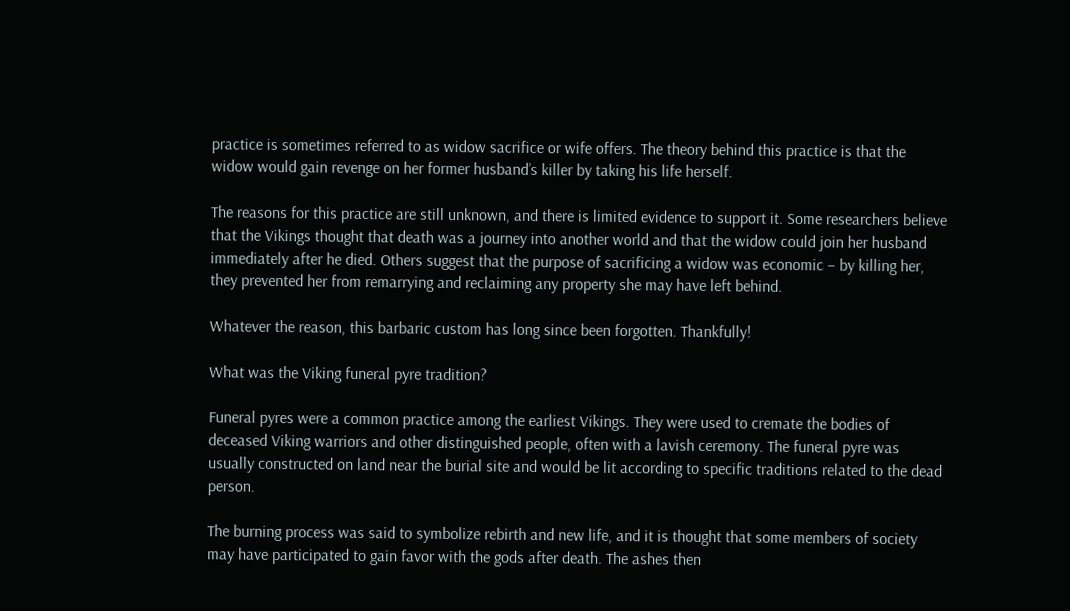practice is sometimes referred to as widow sacrifice or wife offers. The theory behind this practice is that the widow would gain revenge on her former husband’s killer by taking his life herself.

The reasons for this practice are still unknown, and there is limited evidence to support it. Some researchers believe that the Vikings thought that death was a journey into another world and that the widow could join her husband immediately after he died. Others suggest that the purpose of sacrificing a widow was economic – by killing her, they prevented her from remarrying and reclaiming any property she may have left behind.

Whatever the reason, this barbaric custom has long since been forgotten. Thankfully!

What was the Viking funeral pyre tradition?

Funeral pyres were a common practice among the earliest Vikings. They were used to cremate the bodies of deceased Viking warriors and other distinguished people, often with a lavish ceremony. The funeral pyre was usually constructed on land near the burial site and would be lit according to specific traditions related to the dead person.

The burning process was said to symbolize rebirth and new life, and it is thought that some members of society may have participated to gain favor with the gods after death. The ashes then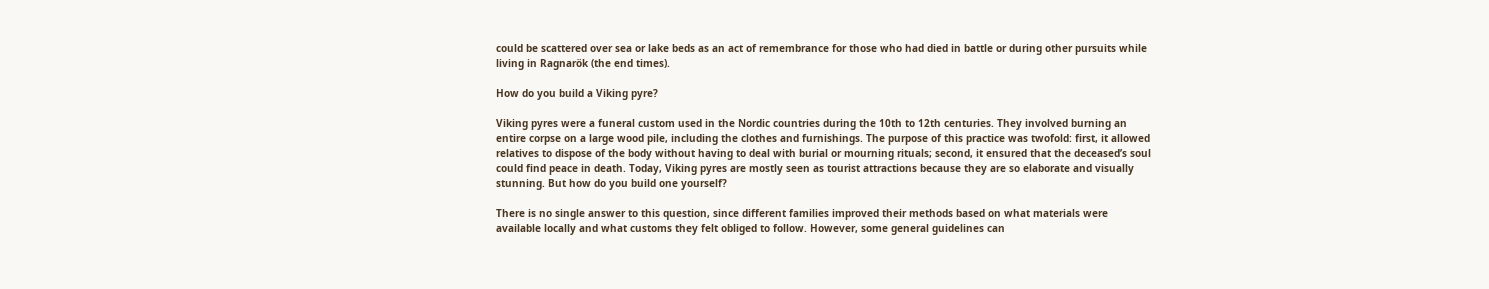could be scattered over sea or lake beds as an act of remembrance for those who had died in battle or during other pursuits while living in Ragnarök (the end times).

How do you build a Viking pyre?

Viking pyres were a funeral custom used in the Nordic countries during the 10th to 12th centuries. They involved burning an entire corpse on a large wood pile, including the clothes and furnishings. The purpose of this practice was twofold: first, it allowed relatives to dispose of the body without having to deal with burial or mourning rituals; second, it ensured that the deceased’s soul could find peace in death. Today, Viking pyres are mostly seen as tourist attractions because they are so elaborate and visually stunning. But how do you build one yourself?

There is no single answer to this question, since different families improved their methods based on what materials were available locally and what customs they felt obliged to follow. However, some general guidelines can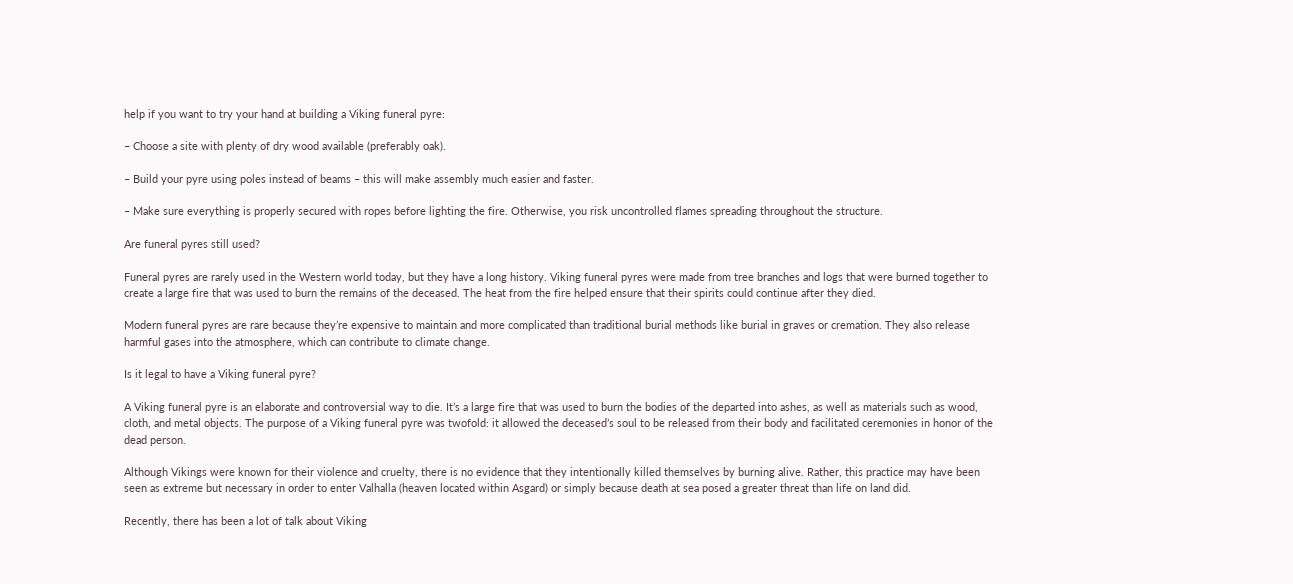help if you want to try your hand at building a Viking funeral pyre:

– Choose a site with plenty of dry wood available (preferably oak).

– Build your pyre using poles instead of beams – this will make assembly much easier and faster.

– Make sure everything is properly secured with ropes before lighting the fire. Otherwise, you risk uncontrolled flames spreading throughout the structure.

Are funeral pyres still used?

Funeral pyres are rarely used in the Western world today, but they have a long history. Viking funeral pyres were made from tree branches and logs that were burned together to create a large fire that was used to burn the remains of the deceased. The heat from the fire helped ensure that their spirits could continue after they died.

Modern funeral pyres are rare because they’re expensive to maintain and more complicated than traditional burial methods like burial in graves or cremation. They also release harmful gases into the atmosphere, which can contribute to climate change.

Is it legal to have a Viking funeral pyre?

A Viking funeral pyre is an elaborate and controversial way to die. It’s a large fire that was used to burn the bodies of the departed into ashes, as well as materials such as wood, cloth, and metal objects. The purpose of a Viking funeral pyre was twofold: it allowed the deceased’s soul to be released from their body and facilitated ceremonies in honor of the dead person.

Although Vikings were known for their violence and cruelty, there is no evidence that they intentionally killed themselves by burning alive. Rather, this practice may have been seen as extreme but necessary in order to enter Valhalla (heaven located within Asgard) or simply because death at sea posed a greater threat than life on land did.

Recently, there has been a lot of talk about Viking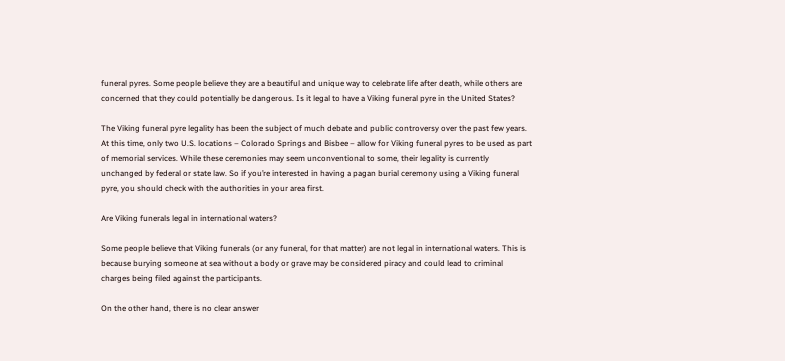funeral pyres. Some people believe they are a beautiful and unique way to celebrate life after death, while others are concerned that they could potentially be dangerous. Is it legal to have a Viking funeral pyre in the United States?

The Viking funeral pyre legality has been the subject of much debate and public controversy over the past few years. At this time, only two U.S. locations – Colorado Springs and Bisbee – allow for Viking funeral pyres to be used as part of memorial services. While these ceremonies may seem unconventional to some, their legality is currently unchanged by federal or state law. So if you’re interested in having a pagan burial ceremony using a Viking funeral pyre, you should check with the authorities in your area first.

Are Viking funerals legal in international waters?

Some people believe that Viking funerals (or any funeral, for that matter) are not legal in international waters. This is because burying someone at sea without a body or grave may be considered piracy and could lead to criminal charges being filed against the participants.

On the other hand, there is no clear answer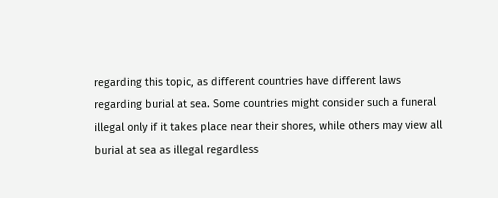regarding this topic, as different countries have different laws regarding burial at sea. Some countries might consider such a funeral illegal only if it takes place near their shores, while others may view all burial at sea as illegal regardless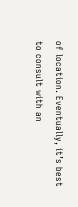of location. Eventually, it’s best to consult with an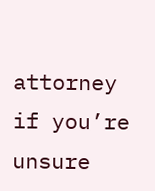attorney if you’re unsure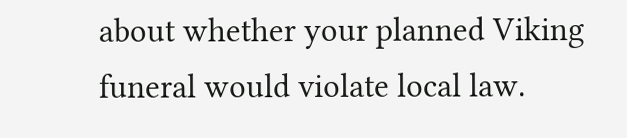about whether your planned Viking funeral would violate local law.